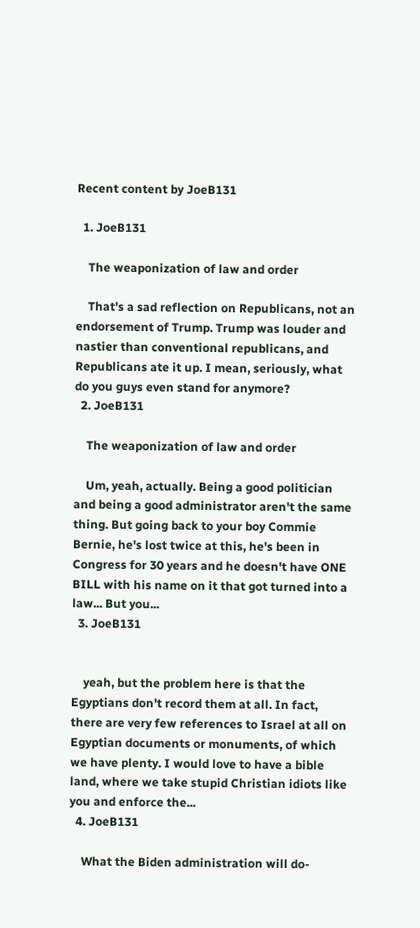Recent content by JoeB131

  1. JoeB131

    The weaponization of law and order

    That's a sad reflection on Republicans, not an endorsement of Trump. Trump was louder and nastier than conventional republicans, and Republicans ate it up. I mean, seriously, what do you guys even stand for anymore?
  2. JoeB131

    The weaponization of law and order

    Um, yeah, actually. Being a good politician and being a good administrator aren't the same thing. But going back to your boy Commie Bernie, he's lost twice at this, he's been in Congress for 30 years and he doesn't have ONE BILL with his name on it that got turned into a law... But you...
  3. JoeB131


    yeah, but the problem here is that the Egyptians don't record them at all. In fact, there are very few references to Israel at all on Egyptian documents or monuments, of which we have plenty. I would love to have a bible land, where we take stupid Christian idiots like you and enforce the...
  4. JoeB131

    What the Biden administration will do-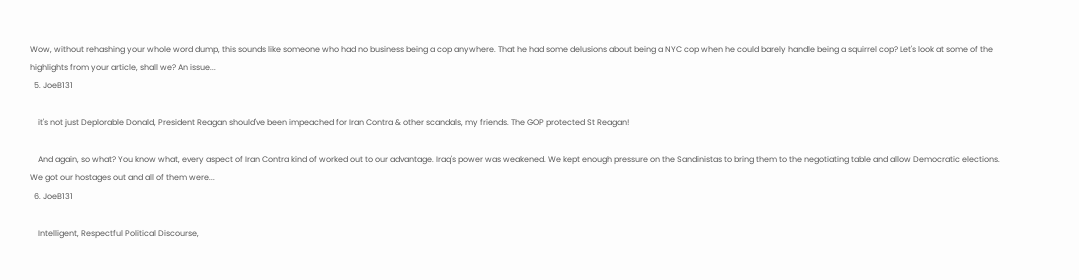Wow, without rehashing your whole word dump, this sounds like someone who had no business being a cop anywhere. That he had some delusions about being a NYC cop when he could barely handle being a squirrel cop? Let's look at some of the highlights from your article, shall we? An issue...
  5. JoeB131

    it's not just Deplorable Donald, President Reagan should've been impeached for Iran Contra & other scandals, my friends. The GOP protected St Reagan!

    And again, so what? You know what, every aspect of Iran Contra kind of worked out to our advantage. Iraq's power was weakened. We kept enough pressure on the Sandinistas to bring them to the negotiating table and allow Democratic elections. We got our hostages out and all of them were...
  6. JoeB131

    Intelligent, Respectful Political Discourse,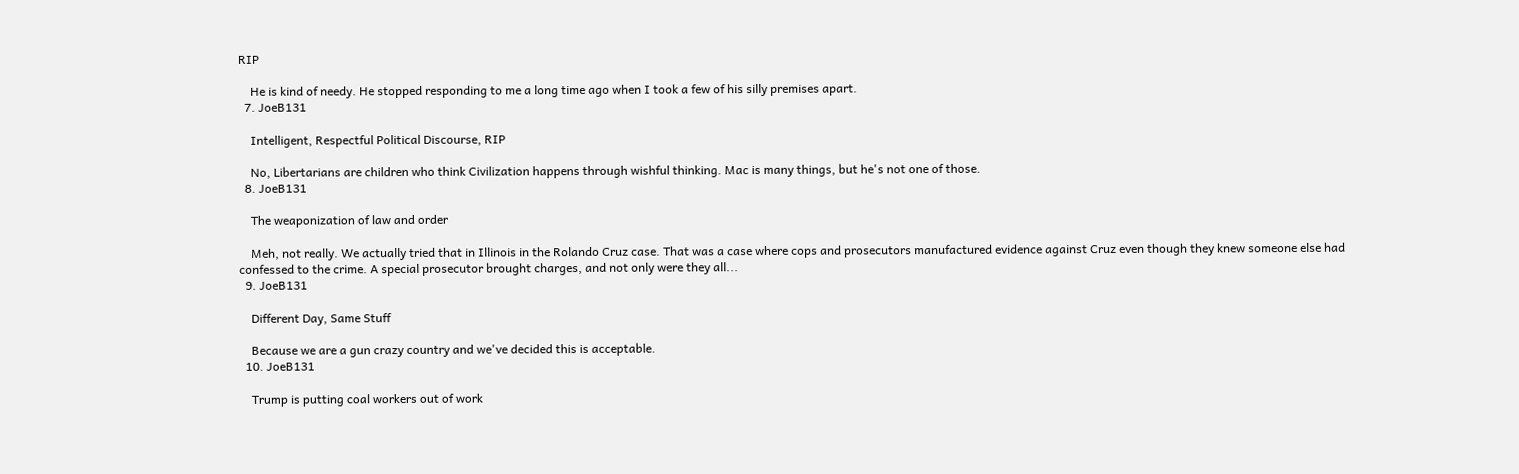RIP

    He is kind of needy. He stopped responding to me a long time ago when I took a few of his silly premises apart.
  7. JoeB131

    Intelligent, Respectful Political Discourse, RIP

    No, Libertarians are children who think Civilization happens through wishful thinking. Mac is many things, but he's not one of those.
  8. JoeB131

    The weaponization of law and order

    Meh, not really. We actually tried that in Illinois in the Rolando Cruz case. That was a case where cops and prosecutors manufactured evidence against Cruz even though they knew someone else had confessed to the crime. A special prosecutor brought charges, and not only were they all...
  9. JoeB131

    Different Day, Same Stuff

    Because we are a gun crazy country and we've decided this is acceptable.
  10. JoeB131

    Trump is putting coal workers out of work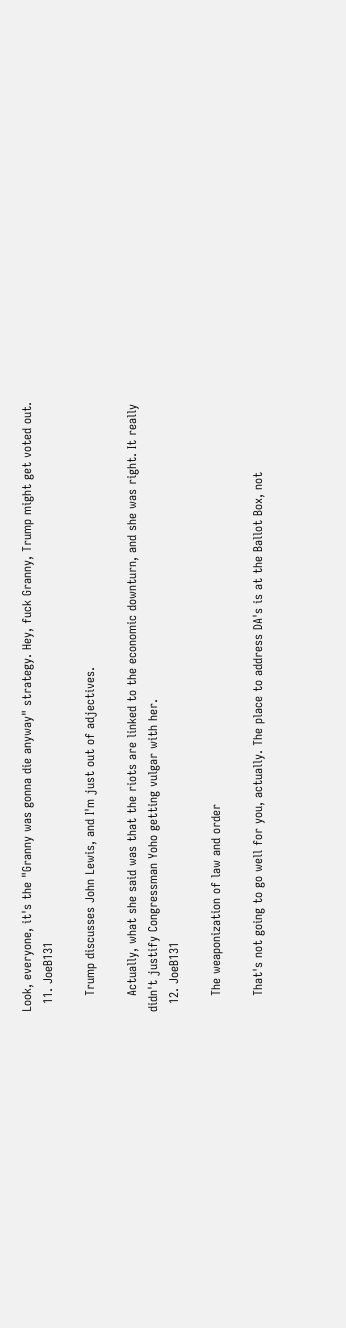Look, everyone, it's the "Granny was gonna die anyway" strategy. Hey, fuck Granny, Trump might get voted out.
  11. JoeB131

    Trump discusses John Lewis, and I'm just out of adjectives.

    Actually, what she said was that the riots are linked to the economic downturn, and she was right. It really didn't justify Congressman Yoho getting vulgar with her.
  12. JoeB131

    The weaponization of law and order

    That's not going to go well for you, actually. The place to address DA's is at the Ballot Box, not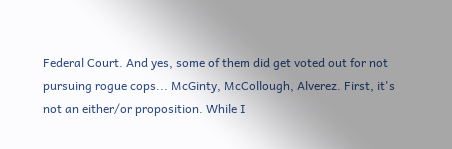Federal Court. And yes, some of them did get voted out for not pursuing rogue cops... McGinty, McCollough, Alverez. First, it's not an either/or proposition. While I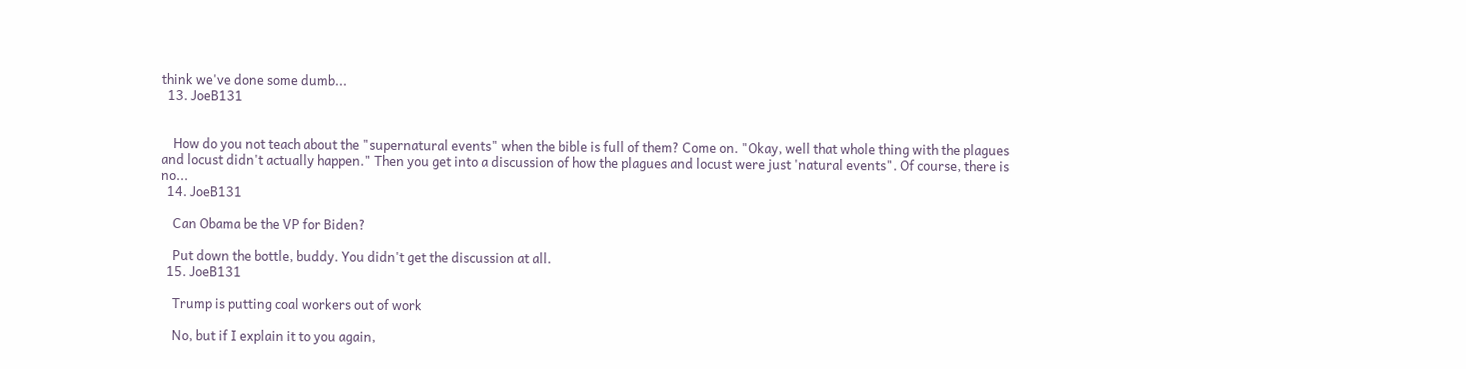think we've done some dumb...
  13. JoeB131


    How do you not teach about the "supernatural events" when the bible is full of them? Come on. "Okay, well that whole thing with the plagues and locust didn't actually happen." Then you get into a discussion of how the plagues and locust were just 'natural events". Of course, there is no...
  14. JoeB131

    Can Obama be the VP for Biden?

    Put down the bottle, buddy. You didn't get the discussion at all.
  15. JoeB131

    Trump is putting coal workers out of work

    No, but if I explain it to you again,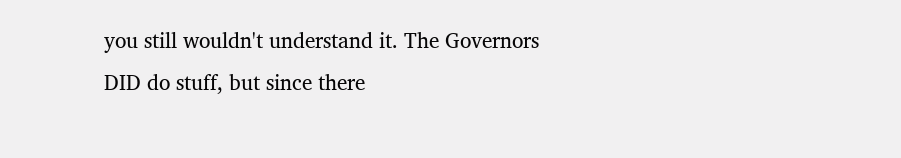you still wouldn't understand it. The Governors DID do stuff, but since there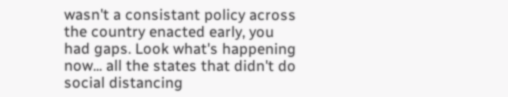wasn't a consistant policy across the country enacted early, you had gaps. Look what's happening now... all the states that didn't do social distancing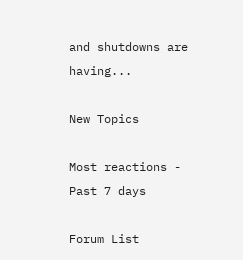and shutdowns are having...

New Topics

Most reactions - Past 7 days

Forum List